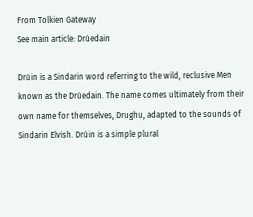From Tolkien Gateway
See main article: Drúedain

Drúin is a Sindarin word referring to the wild, reclusive Men known as the Drúedain. The name comes ultimately from their own name for themselves, Drughu, adapted to the sounds of Sindarin Elvish. Drúin is a simple plural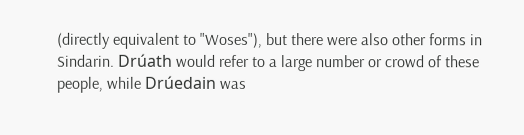(directly equivalent to "Woses"), but there were also other forms in Sindarin. Drúath would refer to a large number or crowd of these people, while Drúedain was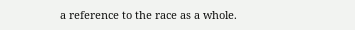a reference to the race as a whole.